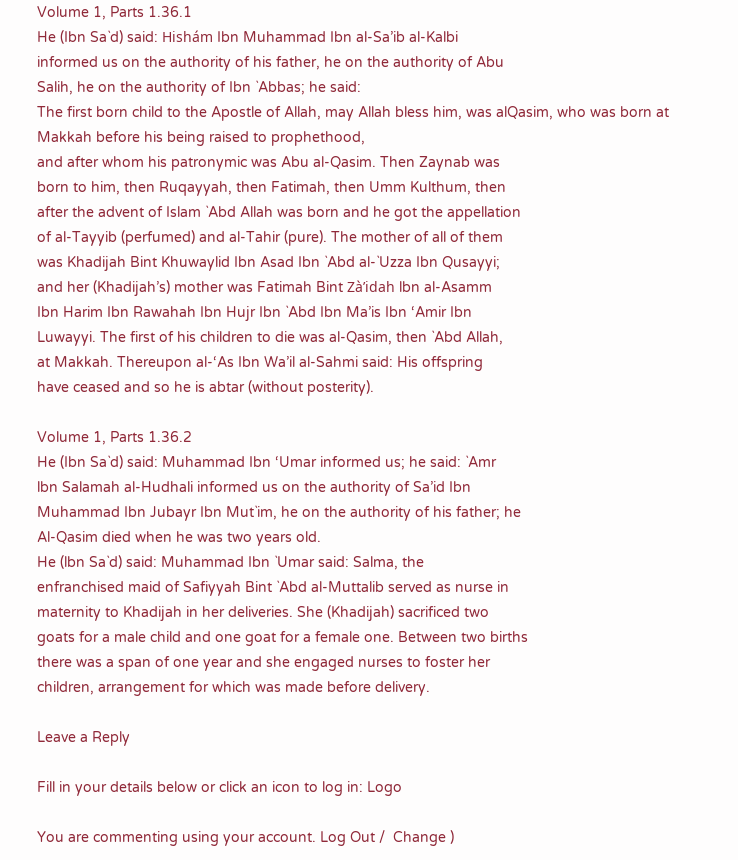Volume 1, Parts 1.36.1
He (Ibn Sa`d) said: Hishám Ibn Muhammad Ibn al-Sa’ib al-Kalbi
informed us on the authority of his father, he on the authority of Abu
Salih, he on the authority of Ibn `Abbas; he said:
The first born child to the Apostle of Allah, may Allah bless him, was alQasim, who was born at Makkah before his being raised to prophethood,
and after whom his patronymic was Abu al-Qasim. Then Zaynab was
born to him, then Ruqayyah, then Fatimah, then Umm Kulthum, then
after the advent of Islam `Abd Allah was born and he got the appellation
of al-Tayyib (perfumed) and al-Tahir (pure). The mother of all of them
was Khadijah Bint Khuwaylid Ibn Asad Ibn `Abd al-`Uzza Ibn Qusayyi;
and her (Khadijah’s) mother was Fatimah Bint Zà’idah lbn al-Asamm
Ibn Harim Ibn Rawahah Ibn Hujr Ibn `Abd Ibn Ma’is Ibn ‘Amir Ibn
Luwayyi. The first of his children to die was al-Qasim, then `Abd Allah,
at Makkah. Thereupon al-‘As Ibn Wa’il al-Sahmi said: His offspring
have ceased and so he is abtar (without posterity).

Volume 1, Parts 1.36.2
He (Ibn Sa`d) said: Muhammad Ibn ‘Umar informed us; he said: `Amr
lbn Salamah al-Hudhali informed us on the authority of Sa’id Ibn
Muhammad Ibn Jubayr Ibn Mut`im, he on the authority of his father; he
Al-Qasim died when he was two years old.
He (lbn Sa`d) said: Muhammad Ibn `Umar said: Salma, the
enfranchised maid of Safiyyah Bint `Abd al-Muttalib served as nurse in
maternity to Khadijah in her deliveries. She (Khadijah) sacrificed two
goats for a male child and one goat for a female one. Between two births
there was a span of one year and she engaged nurses to foster her
children, arrangement for which was made before delivery.

Leave a Reply

Fill in your details below or click an icon to log in: Logo

You are commenting using your account. Log Out /  Change )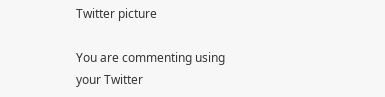Twitter picture

You are commenting using your Twitter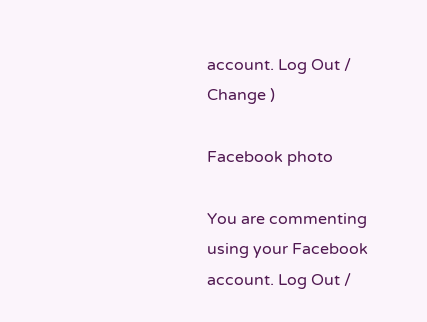account. Log Out /  Change )

Facebook photo

You are commenting using your Facebook account. Log Out /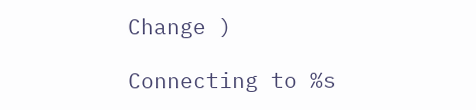Change )

Connecting to %s